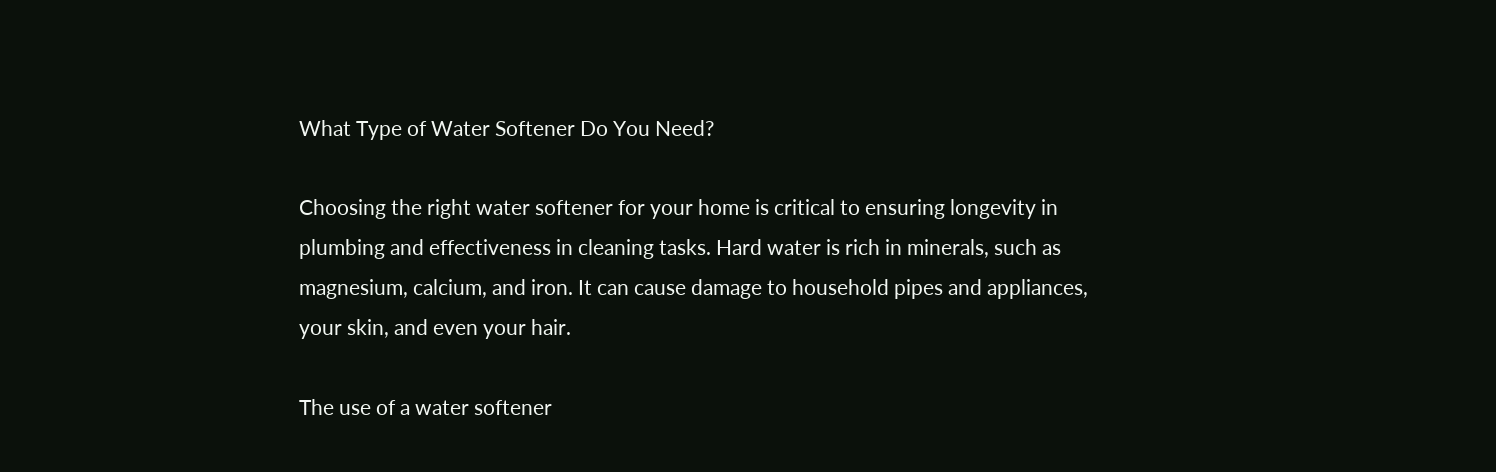What Type of Water Softener Do You Need?

Choosing the right water softener for your home is critical to ensuring longevity in plumbing and effectiveness in cleaning tasks. Hard water is rich in minerals, such as magnesium, calcium, and iron. It can cause damage to household pipes and appliances, your skin, and even your hair.

The use of a water softener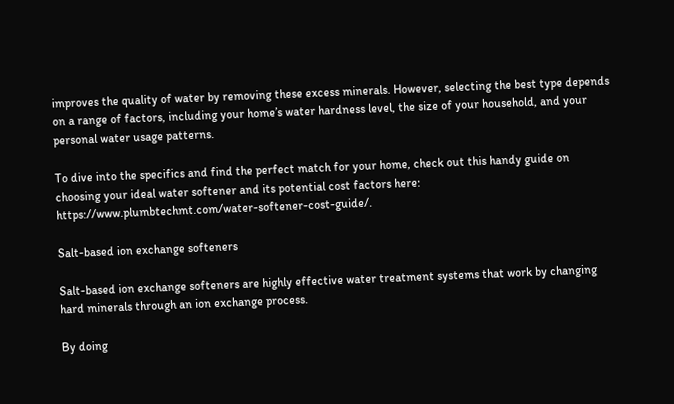improves the quality of water by removing these excess minerals. However, selecting the best type depends on a range of factors, including your home’s water hardness level, the size of your household, and your personal water usage patterns.

To dive into the specifics and find the perfect match for your home, check out this handy guide on choosing your ideal water softener and its potential cost factors here: https://www.plumbtechmt.com/water-softener-cost-guide/.

Salt-based ion exchange softeners

Salt-based ion exchange softeners are highly effective water treatment systems that work by changing hard minerals through an ion exchange process.

By doing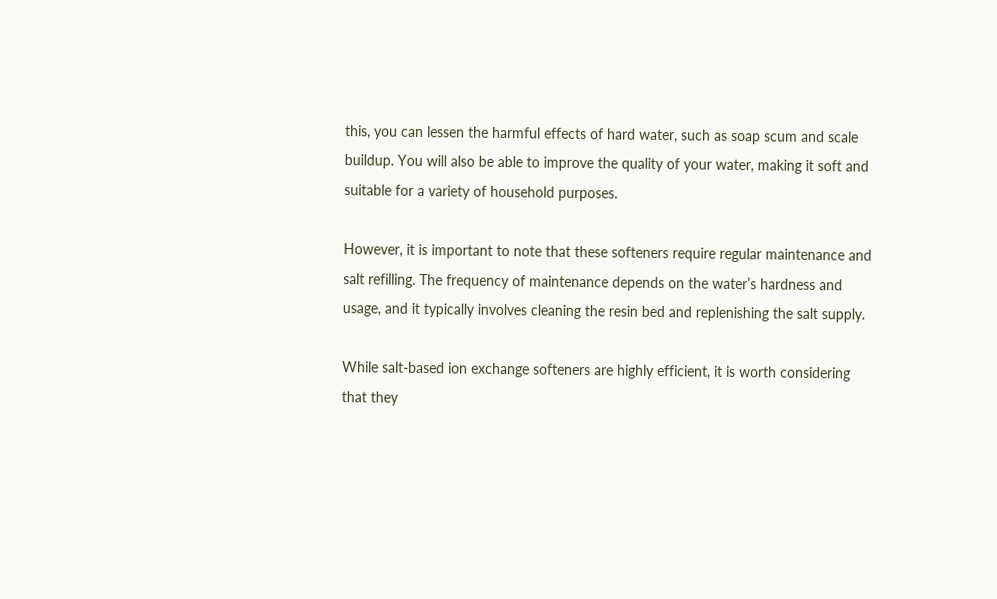this, you can lessen the harmful effects of hard water, such as soap scum and scale buildup. You will also be able to improve the quality of your water, making it soft and suitable for a variety of household purposes.

However, it is important to note that these softeners require regular maintenance and salt refilling. The frequency of maintenance depends on the water’s hardness and usage, and it typically involves cleaning the resin bed and replenishing the salt supply.

While salt-based ion exchange softeners are highly efficient, it is worth considering that they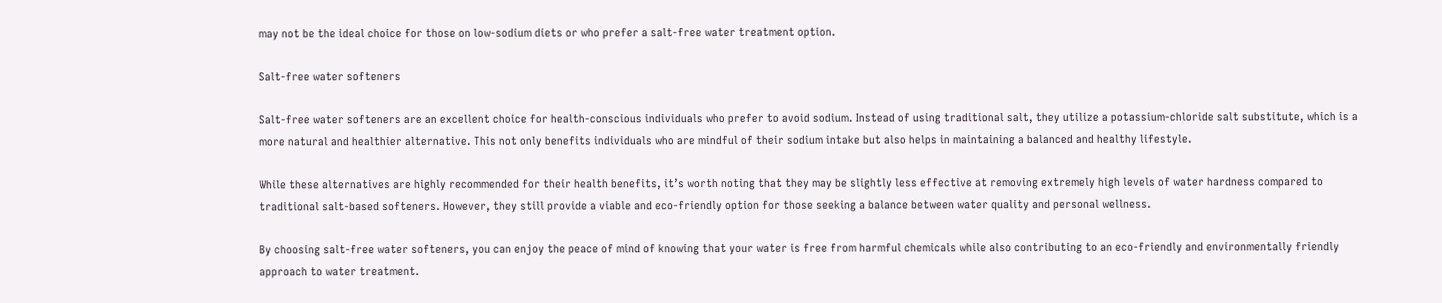may not be the ideal choice for those on low-sodium diets or who prefer a salt-free water treatment option.

Salt-free water softeners

Salt-free water softeners are an excellent choice for health-conscious individuals who prefer to avoid sodium. Instead of using traditional salt, they utilize a potassium-chloride salt substitute, which is a more natural and healthier alternative. This not only benefits individuals who are mindful of their sodium intake but also helps in maintaining a balanced and healthy lifestyle.

While these alternatives are highly recommended for their health benefits, it’s worth noting that they may be slightly less effective at removing extremely high levels of water hardness compared to traditional salt-based softeners. However, they still provide a viable and eco-friendly option for those seeking a balance between water quality and personal wellness.

By choosing salt-free water softeners, you can enjoy the peace of mind of knowing that your water is free from harmful chemicals while also contributing to an eco-friendly and environmentally friendly approach to water treatment.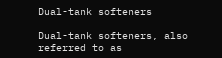Dual-tank softeners

Dual-tank softeners, also referred to as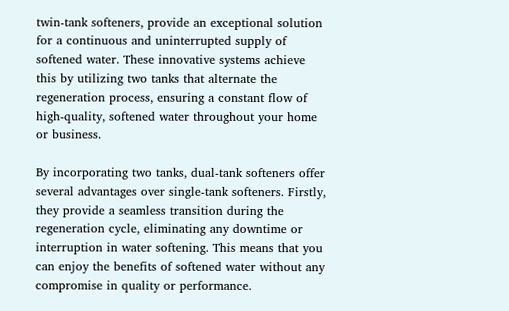twin-tank softeners, provide an exceptional solution for a continuous and uninterrupted supply of softened water. These innovative systems achieve this by utilizing two tanks that alternate the regeneration process, ensuring a constant flow of high-quality, softened water throughout your home or business.

By incorporating two tanks, dual-tank softeners offer several advantages over single-tank softeners. Firstly, they provide a seamless transition during the regeneration cycle, eliminating any downtime or interruption in water softening. This means that you can enjoy the benefits of softened water without any compromise in quality or performance.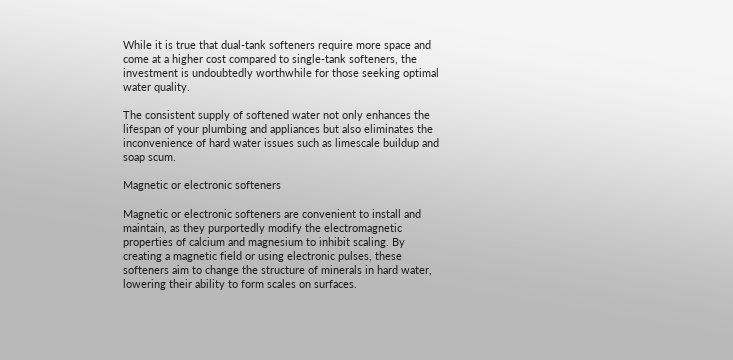While it is true that dual-tank softeners require more space and come at a higher cost compared to single-tank softeners, the investment is undoubtedly worthwhile for those seeking optimal water quality.

The consistent supply of softened water not only enhances the lifespan of your plumbing and appliances but also eliminates the inconvenience of hard water issues such as limescale buildup and soap scum.

Magnetic or electronic softeners

Magnetic or electronic softeners are convenient to install and maintain, as they purportedly modify the electromagnetic properties of calcium and magnesium to inhibit scaling. By creating a magnetic field or using electronic pulses, these softeners aim to change the structure of minerals in hard water, lowering their ability to form scales on surfaces.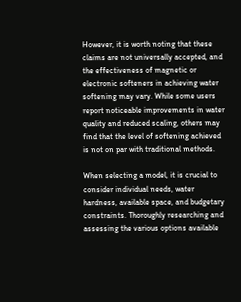However, it is worth noting that these claims are not universally accepted, and the effectiveness of magnetic or electronic softeners in achieving water softening may vary. While some users report noticeable improvements in water quality and reduced scaling, others may find that the level of softening achieved is not on par with traditional methods.

When selecting a model, it is crucial to consider individual needs, water hardness, available space, and budgetary constraints. Thoroughly researching and assessing the various options available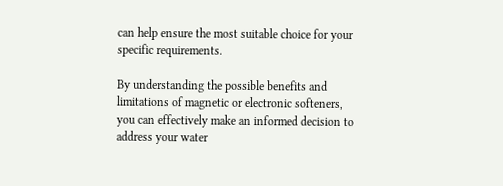can help ensure the most suitable choice for your specific requirements.

By understanding the possible benefits and limitations of magnetic or electronic softeners, you can effectively make an informed decision to address your water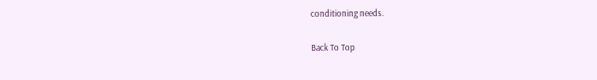conditioning needs.

Back To Top